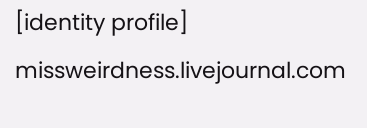[identity profile] missweirdness.livejournal.com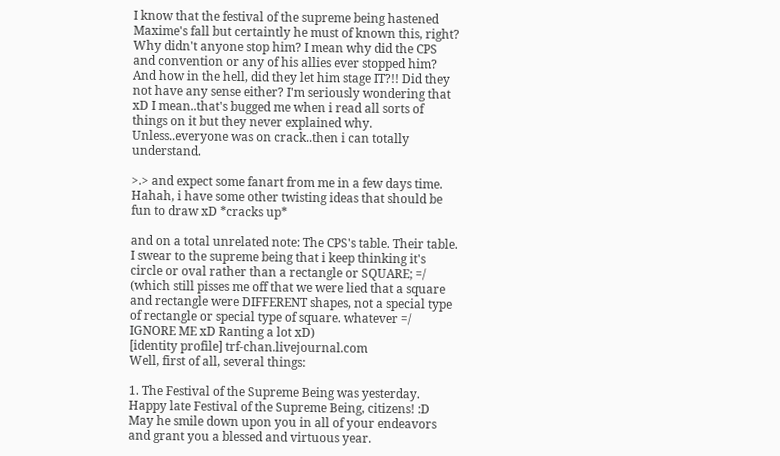I know that the festival of the supreme being hastened Maxime's fall but certaintly he must of known this, right? Why didn't anyone stop him? I mean why did the CPS and convention or any of his allies ever stopped him? And how in the hell, did they let him stage IT?!! Did they not have any sense either? I'm seriously wondering that xD I mean..that's bugged me when i read all sorts of things on it but they never explained why. Unless..everyone was on crack..then i can totally understand.

>.> and expect some fanart from me in a few days time. Hahah, i have some other twisting ideas that should be fun to draw xD *cracks up*

and on a total unrelated note: The CPS's table. Their table. I swear to the supreme being that i keep thinking it's circle or oval rather than a rectangle or SQUARE; =/ (which still pisses me off that we were lied that a square and rectangle were DIFFERENT shapes, not a special type of rectangle or special type of square. whatever =/ IGNORE ME xD Ranting a lot xD)
[identity profile] trf-chan.livejournal.com
Well, first of all, several things:

1. The Festival of the Supreme Being was yesterday. Happy late Festival of the Supreme Being, citizens! :D May he smile down upon you in all of your endeavors and grant you a blessed and virtuous year.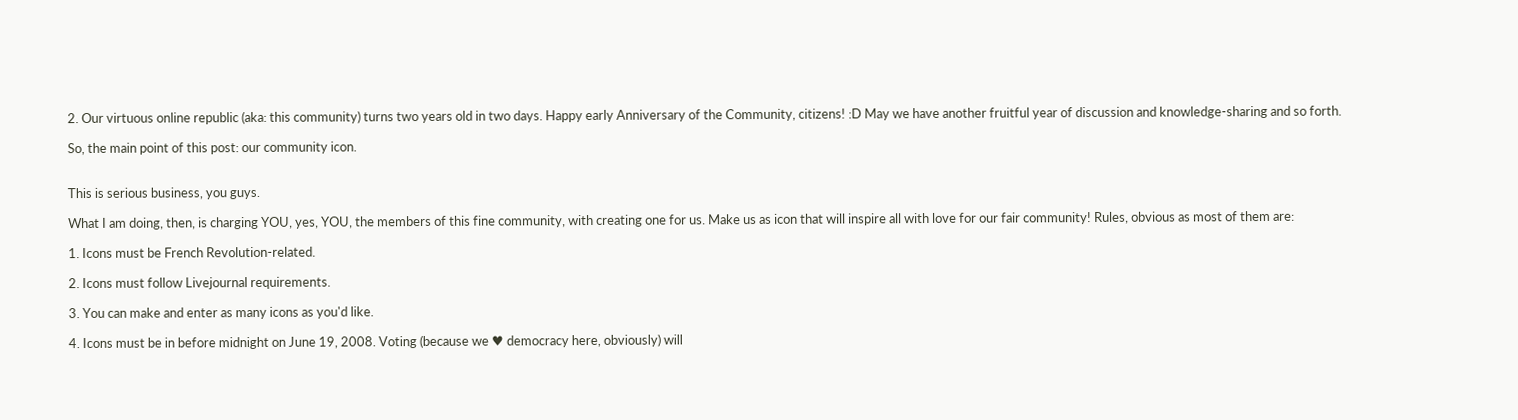2. Our virtuous online republic (aka: this community) turns two years old in two days. Happy early Anniversary of the Community, citizens! :D May we have another fruitful year of discussion and knowledge-sharing and so forth.

So, the main point of this post: our community icon.


This is serious business, you guys.

What I am doing, then, is charging YOU, yes, YOU, the members of this fine community, with creating one for us. Make us as icon that will inspire all with love for our fair community! Rules, obvious as most of them are:

1. Icons must be French Revolution-related.

2. Icons must follow Livejournal requirements.

3. You can make and enter as many icons as you'd like.

4. Icons must be in before midnight on June 19, 2008. Voting (because we ♥ democracy here, obviously) will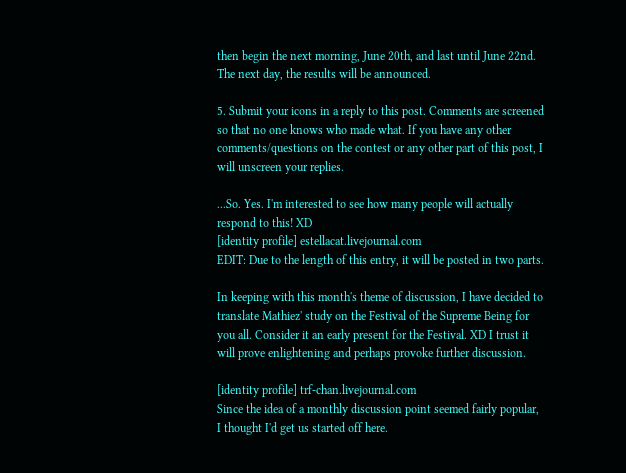then begin the next morning, June 20th, and last until June 22nd. The next day, the results will be announced.

5. Submit your icons in a reply to this post. Comments are screened so that no one knows who made what. If you have any other comments/questions on the contest or any other part of this post, I will unscreen your replies.

...So. Yes. I'm interested to see how many people will actually respond to this! XD
[identity profile] estellacat.livejournal.com
EDIT: Due to the length of this entry, it will be posted in two parts.

In keeping with this month's theme of discussion, I have decided to translate Mathiez' study on the Festival of the Supreme Being for you all. Consider it an early present for the Festival. XD I trust it will prove enlightening and perhaps provoke further discussion.

[identity profile] trf-chan.livejournal.com
Since the idea of a monthly discussion point seemed fairly popular, I thought I'd get us started off here.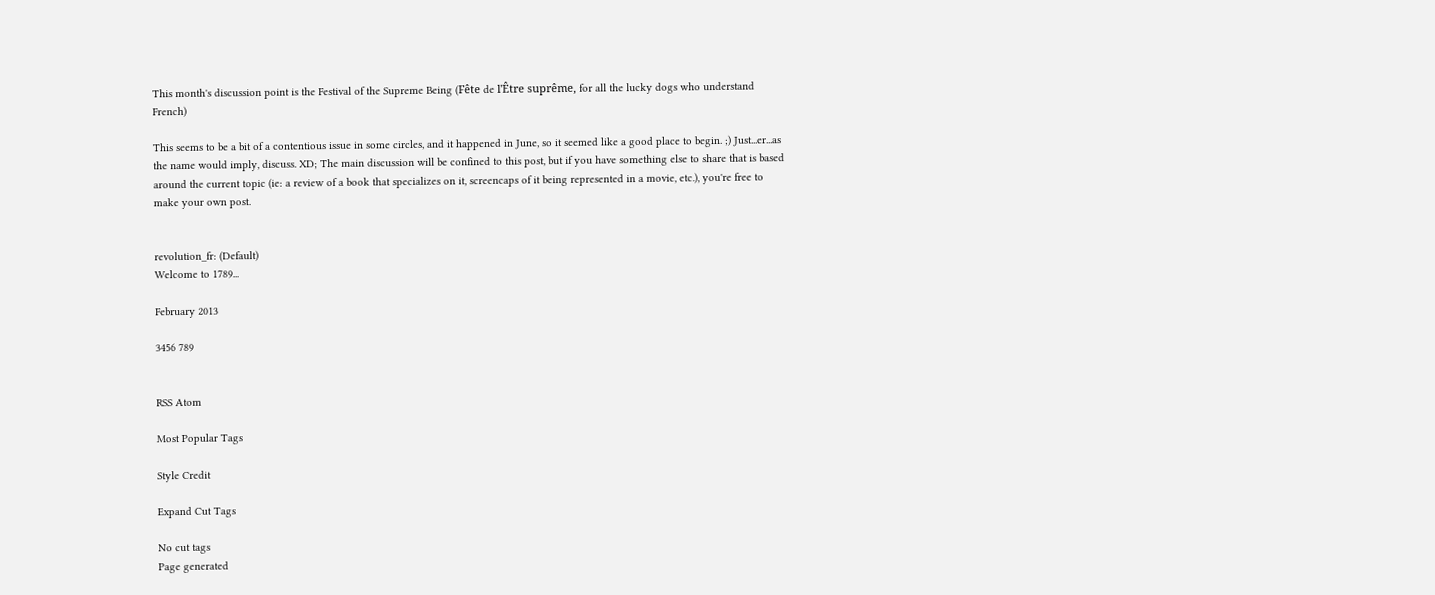This month's discussion point is the Festival of the Supreme Being (Fête de l'Être suprême, for all the lucky dogs who understand French)

This seems to be a bit of a contentious issue in some circles, and it happened in June, so it seemed like a good place to begin. ;) Just...er...as the name would imply, discuss. XD; The main discussion will be confined to this post, but if you have something else to share that is based around the current topic (ie: a review of a book that specializes on it, screencaps of it being represented in a movie, etc.), you're free to make your own post.


revolution_fr: (Default)
Welcome to 1789...

February 2013

3456 789


RSS Atom

Most Popular Tags

Style Credit

Expand Cut Tags

No cut tags
Page generated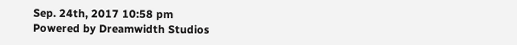Sep. 24th, 2017 10:58 pm
Powered by Dreamwidth Studios